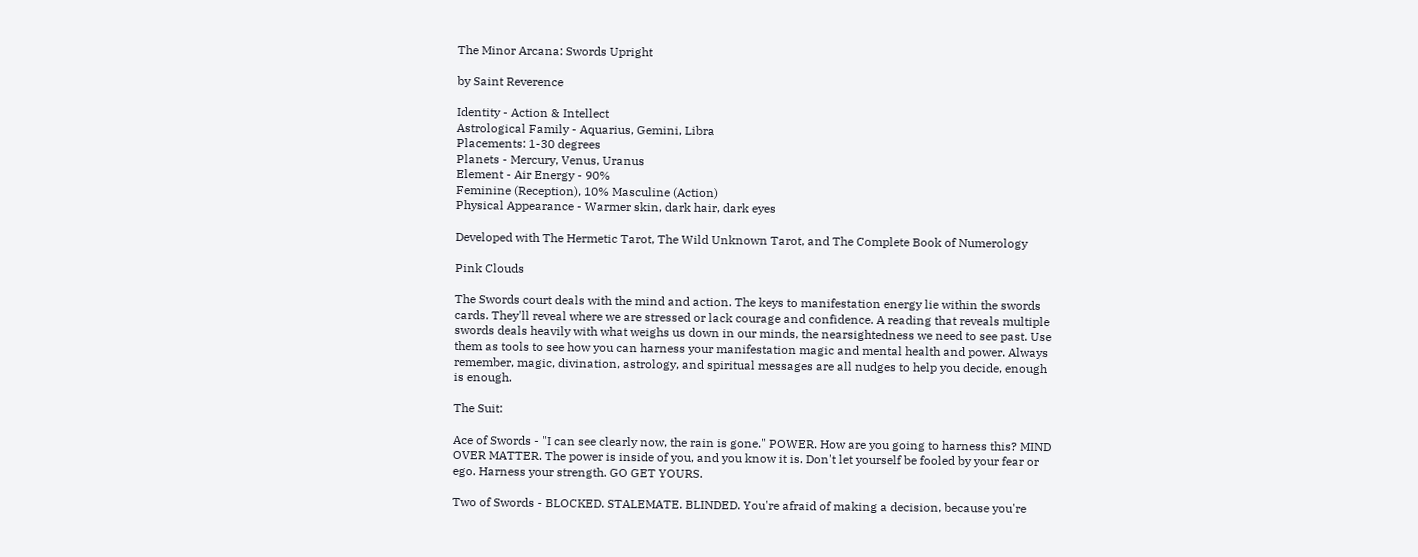The Minor Arcana: Swords Upright

by Saint Reverence

Identity - Action & Intellect
Astrological Family - Aquarius, Gemini, Libra
Placements: 1-30 degrees
Planets - Mercury, Venus, Uranus
Element - Air Energy - 90%
Feminine (Reception), 10% Masculine (Action)
Physical Appearance - Warmer skin, dark hair, dark eyes

Developed with The Hermetic Tarot, The Wild Unknown Tarot, and The Complete Book of Numerology

Pink Clouds

The Swords court deals with the mind and action. The keys to manifestation energy lie within the swords cards. They'll reveal where we are stressed or lack courage and confidence. A reading that reveals multiple swords deals heavily with what weighs us down in our minds, the nearsightedness we need to see past. Use them as tools to see how you can harness your manifestation magic and mental health and power. Always remember, magic, divination, astrology, and spiritual messages are all nudges to help you decide, enough is enough.

The Suit:

Ace of Swords - "I can see clearly now, the rain is gone." POWER. How are you going to harness this? MIND OVER MATTER. The power is inside of you, and you know it is. Don't let yourself be fooled by your fear or ego. Harness your strength. GO GET YOURS.

Two of Swords - BLOCKED. STALEMATE. BLINDED. You're afraid of making a decision, because you're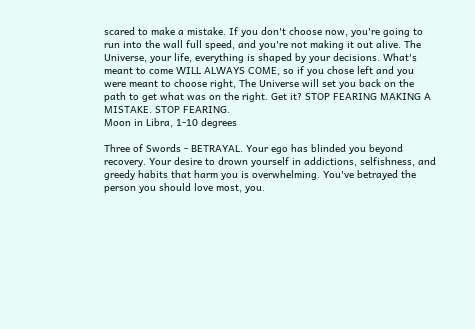scared to make a mistake. If you don't choose now, you're going to run into the wall full speed, and you're not making it out alive. The Universe, your life, everything is shaped by your decisions. What's meant to come WILL ALWAYS COME, so if you chose left and you were meant to choose right, The Universe will set you back on the path to get what was on the right. Get it? STOP FEARING MAKING A MISTAKE. STOP FEARING.
Moon in Libra, 1-10 degrees

Three of Swords - BETRAYAL. Your ego has blinded you beyond recovery. Your desire to drown yourself in addictions, selfishness, and greedy habits that harm you is overwhelming. You've betrayed the person you should love most, you.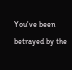You've been betrayed by the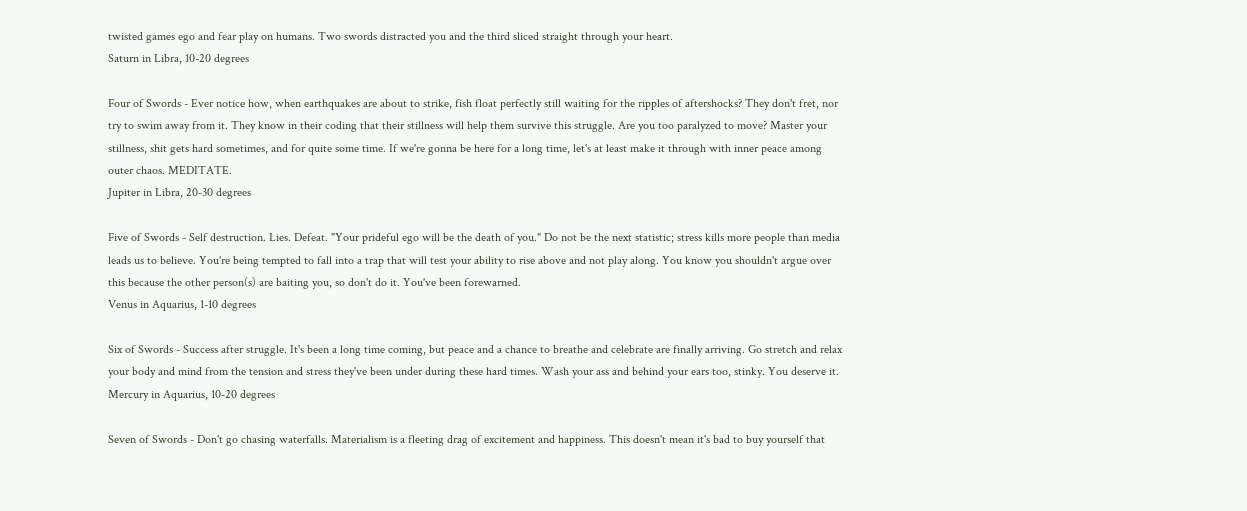twisted games ego and fear play on humans. Two swords distracted you and the third sliced straight through your heart.
Saturn in Libra, 10-20 degrees

Four of Swords - Ever notice how, when earthquakes are about to strike, fish float perfectly still waiting for the ripples of aftershocks? They don't fret, nor try to swim away from it. They know in their coding that their stillness will help them survive this struggle. Are you too paralyzed to move? Master your stillness, shit gets hard sometimes, and for quite some time. If we're gonna be here for a long time, let's at least make it through with inner peace among outer chaos. MEDITATE.
Jupiter in Libra, 20-30 degrees

Five of Swords - Self destruction. Lies. Defeat. "Your prideful ego will be the death of you." Do not be the next statistic; stress kills more people than media leads us to believe. You're being tempted to fall into a trap that will test your ability to rise above and not play along. You know you shouldn't argue over this because the other person(s) are baiting you, so don't do it. You've been forewarned.
Venus in Aquarius, 1-10 degrees

Six of Swords - Success after struggle. It's been a long time coming, but peace and a chance to breathe and celebrate are finally arriving. Go stretch and relax your body and mind from the tension and stress they've been under during these hard times. Wash your ass and behind your ears too, stinky. You deserve it. Mercury in Aquarius, 10-20 degrees

Seven of Swords - Don't go chasing waterfalls. Materialism is a fleeting drag of excitement and happiness. This doesn't mean it's bad to buy yourself that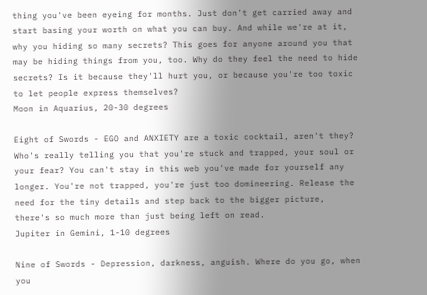thing you've been eyeing for months. Just don't get carried away and start basing your worth on what you can buy. And while we're at it, why you hiding so many secrets? This goes for anyone around you that may be hiding things from you, too. Why do they feel the need to hide secrets? Is it because they'll hurt you, or because you're too toxic to let people express themselves?
Moon in Aquarius, 20-30 degrees

Eight of Swords - EGO and ANXIETY are a toxic cocktail, aren't they? Who's really telling you that you're stuck and trapped, your soul or your fear? You can't stay in this web you've made for yourself any longer. You're not trapped, you're just too domineering. Release the need for the tiny details and step back to the bigger picture, there's so much more than just being left on read.
Jupiter in Gemini, 1-10 degrees

Nine of Swords - Depression, darkness, anguish. Where do you go, when you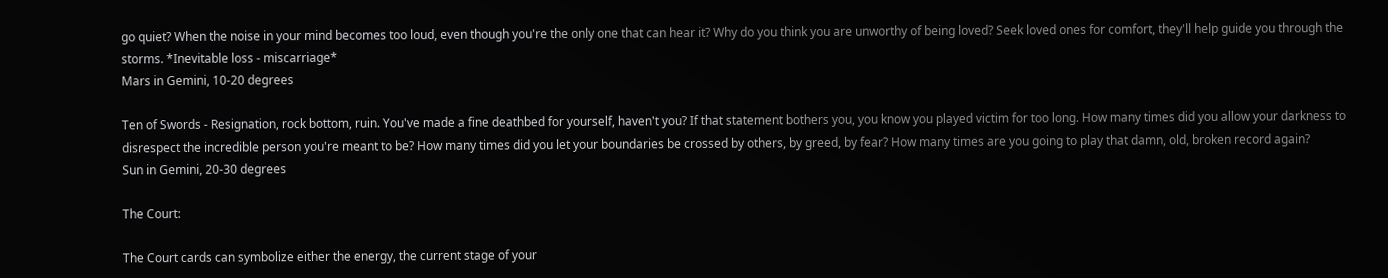go quiet? When the noise in your mind becomes too loud, even though you're the only one that can hear it? Why do you think you are unworthy of being loved? Seek loved ones for comfort, they'll help guide you through the storms. *Inevitable loss - miscarriage*
Mars in Gemini, 10-20 degrees

Ten of Swords - Resignation, rock bottom, ruin. You've made a fine deathbed for yourself, haven't you? If that statement bothers you, you know you played victim for too long. How many times did you allow your darkness to disrespect the incredible person you're meant to be? How many times did you let your boundaries be crossed by others, by greed, by fear? How many times are you going to play that damn, old, broken record again?
Sun in Gemini, 20-30 degrees

The Court:

The Court cards can symbolize either the energy, the current stage of your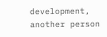development, another person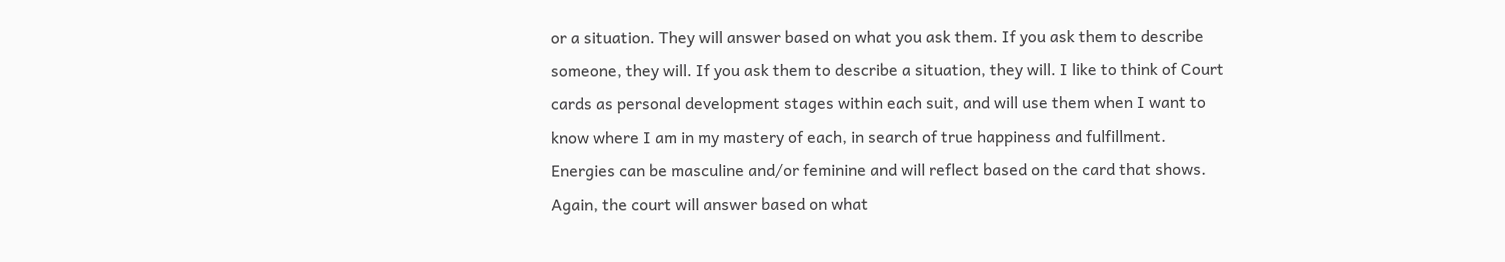or a situation. They will answer based on what you ask them. If you ask them to describe someone, they will. If you ask them to describe a situation, they will. I like to think of Court cards as personal development stages within each suit, and will use them when I want to know where I am in my mastery of each, in search of true happiness and fulfillment. Energies can be masculine and/or feminine and will reflect based on the card that shows. Again, the court will answer based on what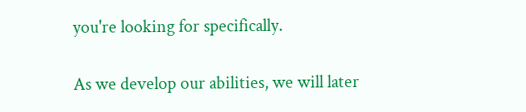you're looking for specifically.

As we develop our abilities, we will later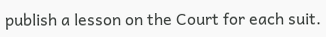publish a lesson on the Court for each suit.